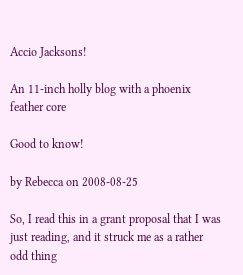Accio Jacksons!

An 11-inch holly blog with a phoenix feather core

Good to know!

by Rebecca on 2008-08-25

So, I read this in a grant proposal that I was just reading, and it struck me as a rather odd thing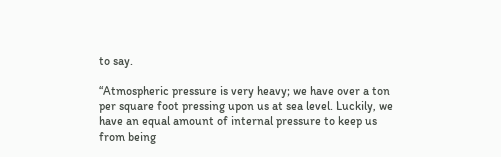to say.

“Atmospheric pressure is very heavy; we have over a ton per square foot pressing upon us at sea level. Luckily, we have an equal amount of internal pressure to keep us from being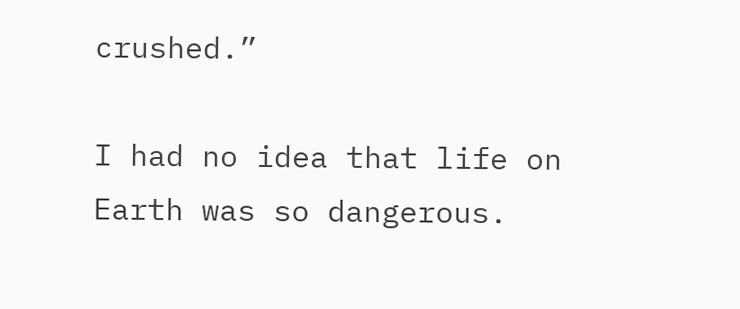crushed.”

I had no idea that life on Earth was so dangerous.